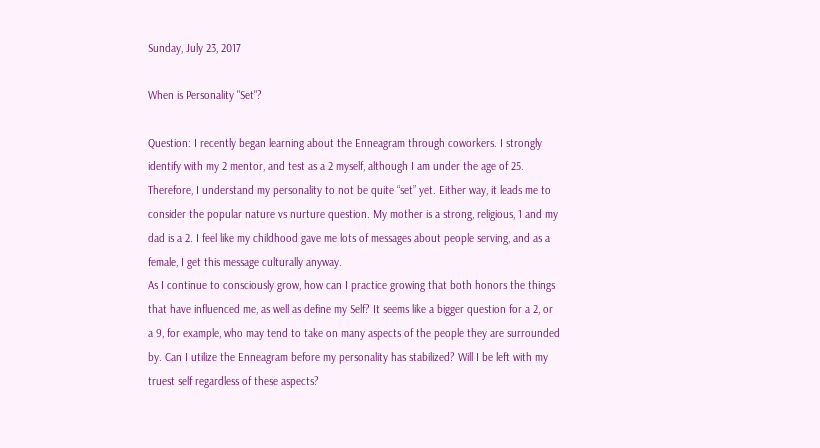Sunday, July 23, 2017

When is Personality "Set"?

Question: I recently began learning about the Enneagram through coworkers. I strongly identify with my 2 mentor, and test as a 2 myself, although I am under the age of 25. Therefore, I understand my personality to not be quite “set” yet. Either way, it leads me to consider the popular nature vs nurture question. My mother is a strong, religious, 1 and my dad is a 2. I feel like my childhood gave me lots of messages about people serving, and as a female, I get this message culturally anyway.
As I continue to consciously grow, how can I practice growing that both honors the things that have influenced me, as well as define my Self? It seems like a bigger question for a 2, or a 9, for example, who may tend to take on many aspects of the people they are surrounded by. Can I utilize the Enneagram before my personality has stabilized? Will I be left with my truest self regardless of these aspects?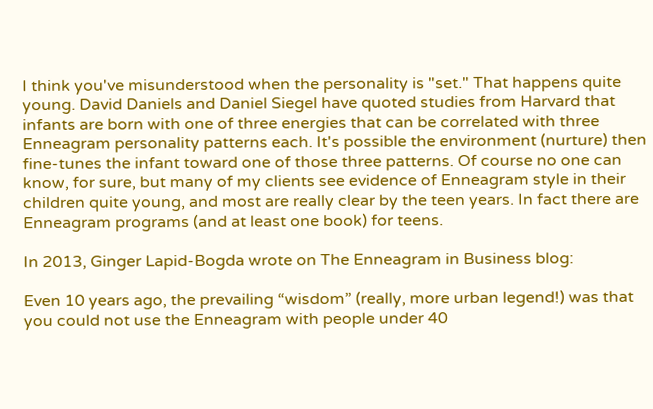I think you've misunderstood when the personality is "set." That happens quite young. David Daniels and Daniel Siegel have quoted studies from Harvard that infants are born with one of three energies that can be correlated with three Enneagram personality patterns each. It's possible the environment (nurture) then fine-tunes the infant toward one of those three patterns. Of course no one can know, for sure, but many of my clients see evidence of Enneagram style in their children quite young, and most are really clear by the teen years. In fact there are Enneagram programs (and at least one book) for teens.

In 2013, Ginger Lapid-Bogda wrote on The Enneagram in Business blog:

Even 10 years ago, the prevailing “wisdom” (really, more urban legend!) was that you could not use the Enneagram with people under 40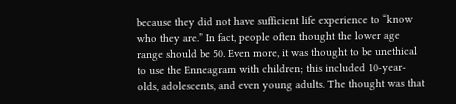because they did not have sufficient life experience to “know who they are.” In fact, people often thought the lower age range should be 50. Even more, it was thought to be unethical to use the Enneagram with children; this included 10-year-olds, adolescents, and even young adults. The thought was that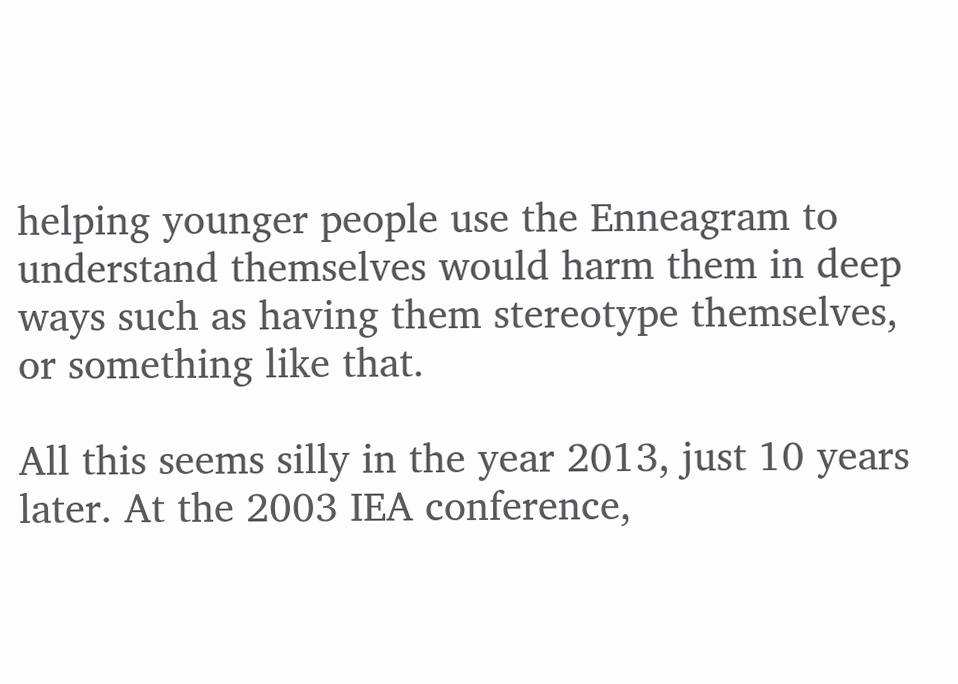helping younger people use the Enneagram to understand themselves would harm them in deep ways such as having them stereotype themselves, or something like that.

All this seems silly in the year 2013, just 10 years later. At the 2003 IEA conference,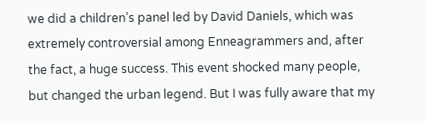we did a children’s panel led by David Daniels, which was extremely controversial among Enneagrammers and, after the fact, a huge success. This event shocked many people, but changed the urban legend. But I was fully aware that my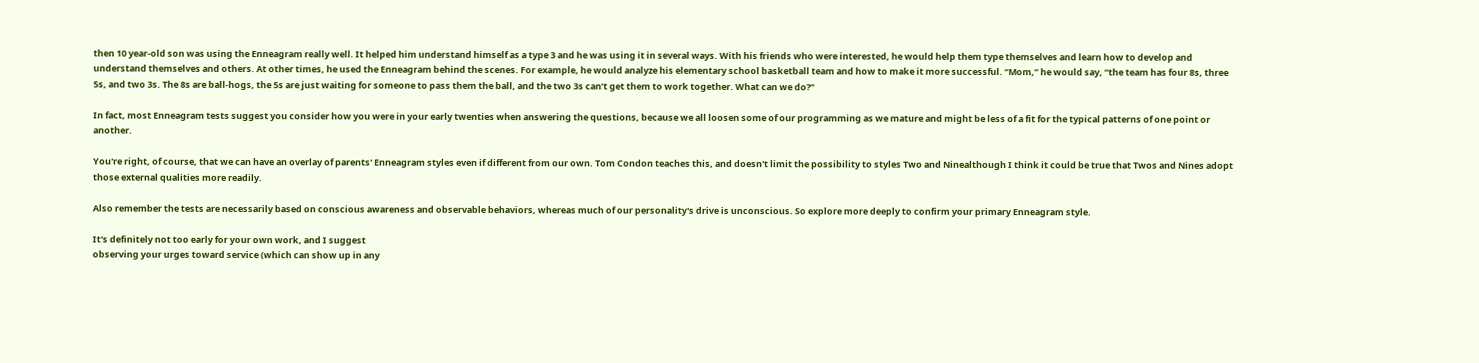then 10 year-old son was using the Enneagram really well. It helped him understand himself as a type 3 and he was using it in several ways. With his friends who were interested, he would help them type themselves and learn how to develop and understand themselves and others. At other times, he used the Enneagram behind the scenes. For example, he would analyze his elementary school basketball team and how to make it more successful. “Mom,” he would say, “the team has four 8s, three 5s, and two 3s. The 8s are ball-hogs, the 5s are just waiting for someone to pass them the ball, and the two 3s can’t get them to work together. What can we do?”

In fact, most Enneagram tests suggest you consider how you were in your early twenties when answering the questions, because we all loosen some of our programming as we mature and might be less of a fit for the typical patterns of one point or another.

You're right, of course, that we can have an overlay of parents' Enneagram styles even if different from our own. Tom Condon teaches this, and doesn't limit the possibility to styles Two and Ninealthough I think it could be true that Twos and Nines adopt those external qualities more readily.

Also remember the tests are necessarily based on conscious awareness and observable behaviors, whereas much of our personality's drive is unconscious. So explore more deeply to confirm your primary Enneagram style.

It's definitely not too early for your own work, and I suggest
observing your urges toward service (which can show up in any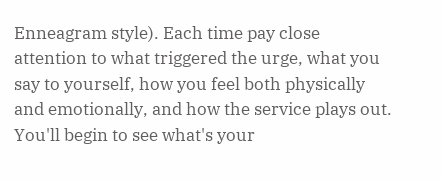Enneagram style). Each time pay close attention to what triggered the urge, what you say to yourself, how you feel both physically and emotionally, and how the service plays out. You'll begin to see what's your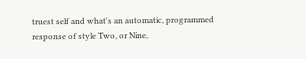truest self and what's an automatic, programmed response of style Two, or Nine,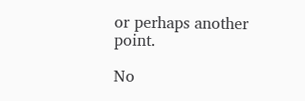or perhaps another point.

No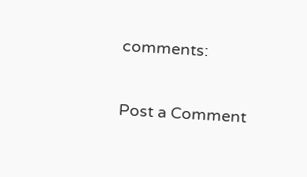comments:

Post a Comment